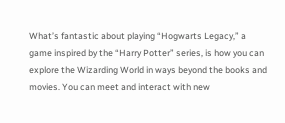What’s fantastic about playing “Hogwarts Legacy,” a game inspired by the “Harry Potter” series, is how you can explore the Wizarding World in ways beyond the books and movies. You can meet and interact with new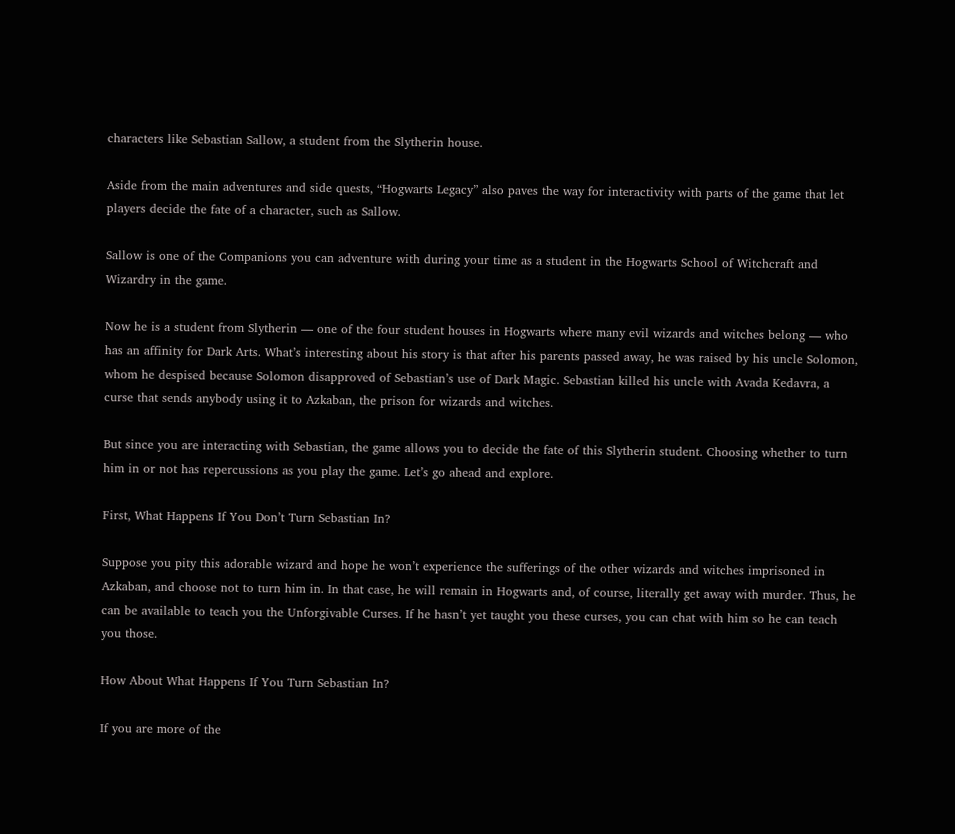characters like Sebastian Sallow, a student from the Slytherin house.

Aside from the main adventures and side quests, “Hogwarts Legacy” also paves the way for interactivity with parts of the game that let players decide the fate of a character, such as Sallow.

Sallow is one of the Companions you can adventure with during your time as a student in the Hogwarts School of Witchcraft and Wizardry in the game.

Now he is a student from Slytherin — one of the four student houses in Hogwarts where many evil wizards and witches belong — who has an affinity for Dark Arts. What’s interesting about his story is that after his parents passed away, he was raised by his uncle Solomon, whom he despised because Solomon disapproved of Sebastian’s use of Dark Magic. Sebastian killed his uncle with Avada Kedavra, a curse that sends anybody using it to Azkaban, the prison for wizards and witches.

But since you are interacting with Sebastian, the game allows you to decide the fate of this Slytherin student. Choosing whether to turn him in or not has repercussions as you play the game. Let’s go ahead and explore.

First, What Happens If You Don’t Turn Sebastian In?

Suppose you pity this adorable wizard and hope he won’t experience the sufferings of the other wizards and witches imprisoned in Azkaban, and choose not to turn him in. In that case, he will remain in Hogwarts and, of course, literally get away with murder. Thus, he can be available to teach you the Unforgivable Curses. If he hasn’t yet taught you these curses, you can chat with him so he can teach you those.

How About What Happens If You Turn Sebastian In?

If you are more of the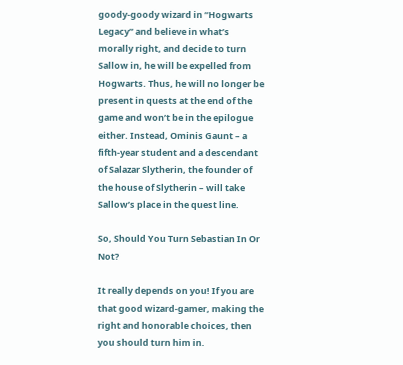goody-goody wizard in “Hogwarts Legacy” and believe in what’s morally right, and decide to turn Sallow in, he will be expelled from Hogwarts. Thus, he will no longer be present in quests at the end of the game and won’t be in the epilogue either. Instead, Ominis Gaunt – a fifth-year student and a descendant of Salazar Slytherin, the founder of the house of Slytherin – will take Sallow’s place in the quest line.

So, Should You Turn Sebastian In Or Not?

It really depends on you! If you are that good wizard-gamer, making the right and honorable choices, then you should turn him in.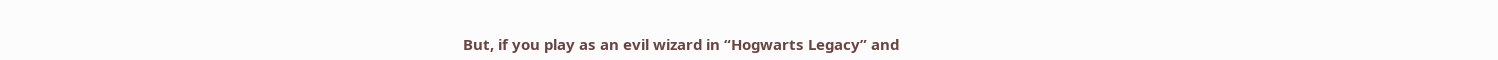But, if you play as an evil wizard in “Hogwarts Legacy” and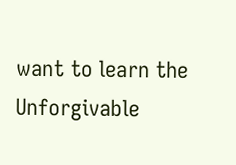want to learn the Unforgivable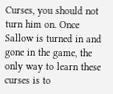Curses, you should not turn him on. Once Sallow is turned in and gone in the game, the only way to learn these curses is to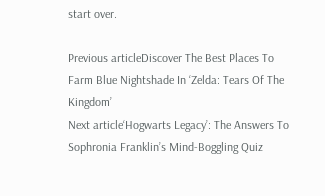start over.

Previous articleDiscover The Best Places To Farm Blue Nightshade In ‘Zelda: Tears Of The Kingdom’
Next article‘Hogwarts Legacy’: The Answers To Sophronia Franklin’s Mind-Boggling Quiz